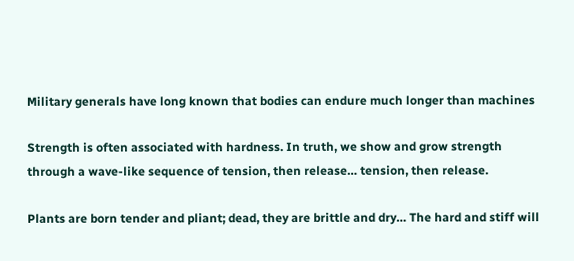Military generals have long known that bodies can endure much longer than machines

Strength is often associated with hardness. In truth, we show and grow strength through a wave-like sequence of tension, then release… tension, then release.

Plants are born tender and pliant; dead, they are brittle and dry… The hard and stiff will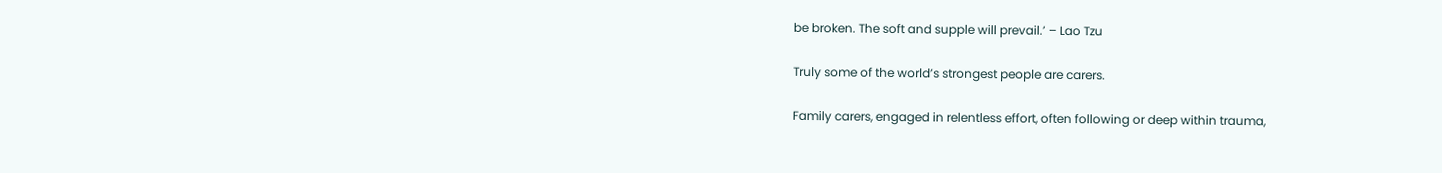be broken. The soft and supple will prevail.’ – Lao Tzu

Truly some of the world’s strongest people are carers.

Family carers, engaged in relentless effort, often following or deep within trauma,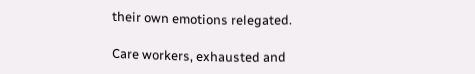their own emotions relegated.

Care workers, exhausted and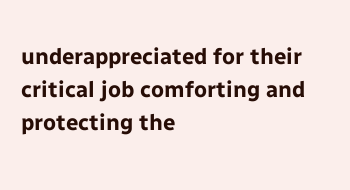underappreciated for their critical job comforting and protecting the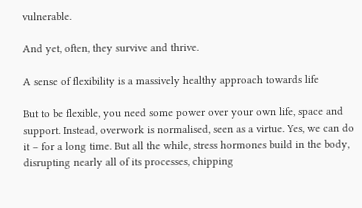vulnerable.

And yet, often, they survive and thrive.

A sense of flexibility is a massively healthy approach towards life

But to be flexible, you need some power over your own life, space and support. Instead, overwork is normalised, seen as a virtue. Yes, we can do it – for a long time. But all the while, stress hormones build in the body, disrupting nearly all of its processes, chipping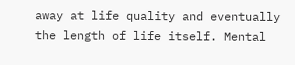away at life quality and eventually the length of life itself. Mental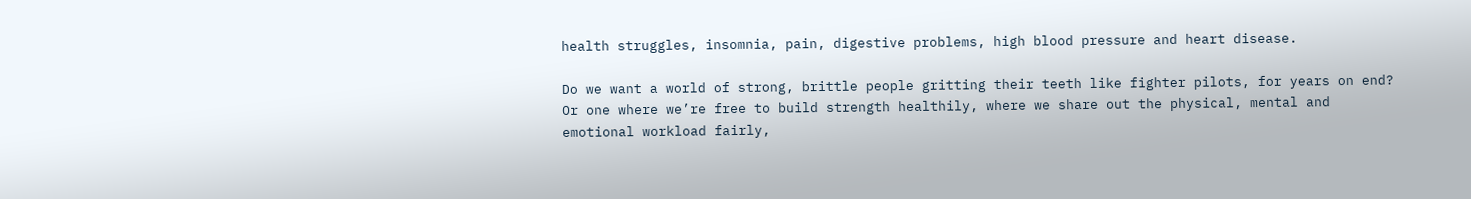health struggles, insomnia, pain, digestive problems, high blood pressure and heart disease.

Do we want a world of strong, brittle people gritting their teeth like fighter pilots, for years on end? Or one where we’re free to build strength healthily, where we share out the physical, mental and emotional workload fairly,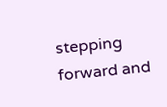stepping forward and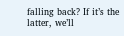falling back? If it’s the latter, we’ll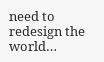need to redesign the world…